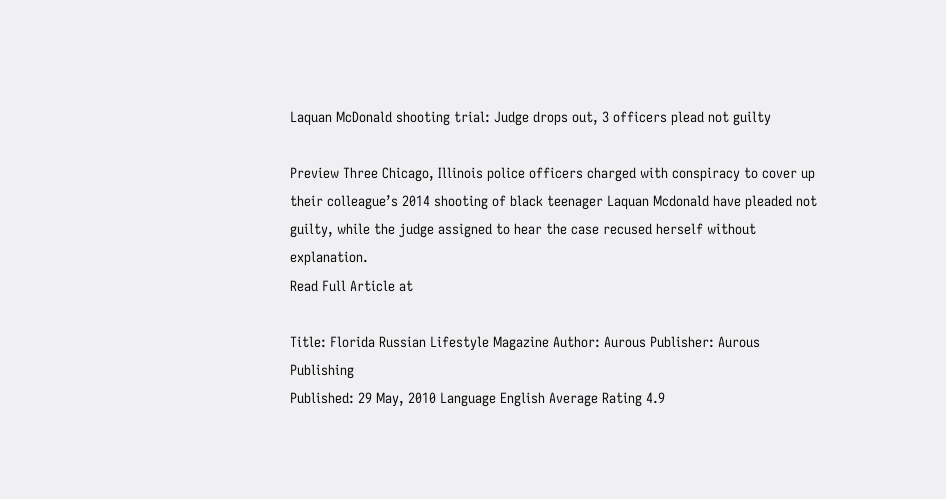Laquan McDonald shooting trial: Judge drops out, 3 officers plead not guilty

Preview Three Chicago, Illinois police officers charged with conspiracy to cover up their colleague’s 2014 shooting of black teenager Laquan Mcdonald have pleaded not guilty, while the judge assigned to hear the case recused herself without explanation.
Read Full Article at

Title: Florida Russian Lifestyle Magazine Author: Aurous Publisher: Aurous Publishing
Published: 29 May, 2010 Language English Average Rating 4.9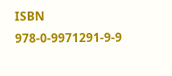ISBN 978-0-9971291-9-9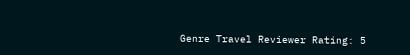Genre Travel Reviewer Rating: 5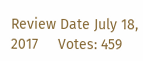Review Date July 18, 2017     Votes: 459